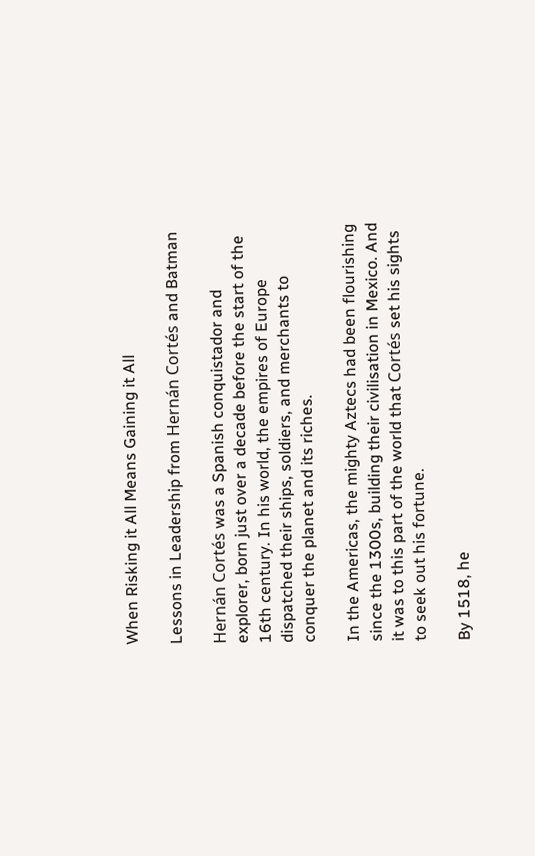When Risking it All Means Gaining it All

Lessons in Leadership from Hernán Cortés and Batman

Hernán Cortés was a Spanish conquistador and explorer, born just over a decade before the start of the 16th century. In his world, the empires of Europe dispatched their ships, soldiers, and merchants to conquer the planet and its riches.

In the Americas, the mighty Aztecs had been flourishing since the 1300s, building their civilisation in Mexico. And it was to this part of the world that Cortés set his sights to seek out his fortune.

By 1518, he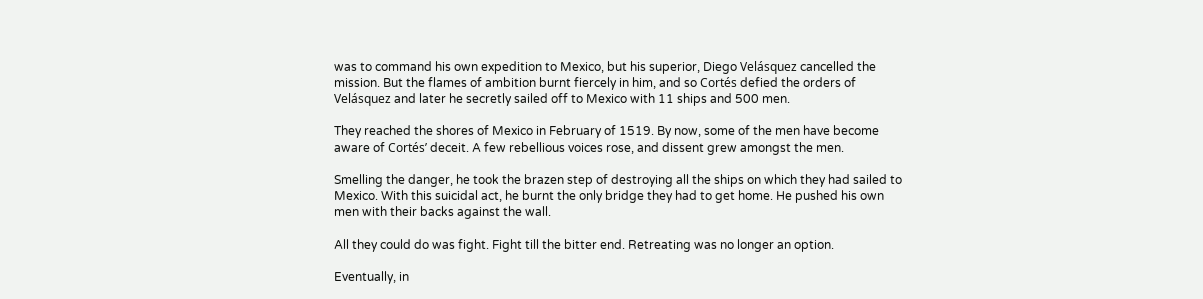was to command his own expedition to Mexico, but his superior, Diego Velásquez cancelled the mission. But the flames of ambition burnt fiercely in him, and so Cortés defied the orders of Velásquez and later he secretly sailed off to Mexico with 11 ships and 500 men.

They reached the shores of Mexico in February of 1519. By now, some of the men have become aware of Cortés’ deceit. A few rebellious voices rose, and dissent grew amongst the men.

Smelling the danger, he took the brazen step of destroying all the ships on which they had sailed to Mexico. With this suicidal act, he burnt the only bridge they had to get home. He pushed his own men with their backs against the wall.

All they could do was fight. Fight till the bitter end. Retreating was no longer an option.

Eventually, in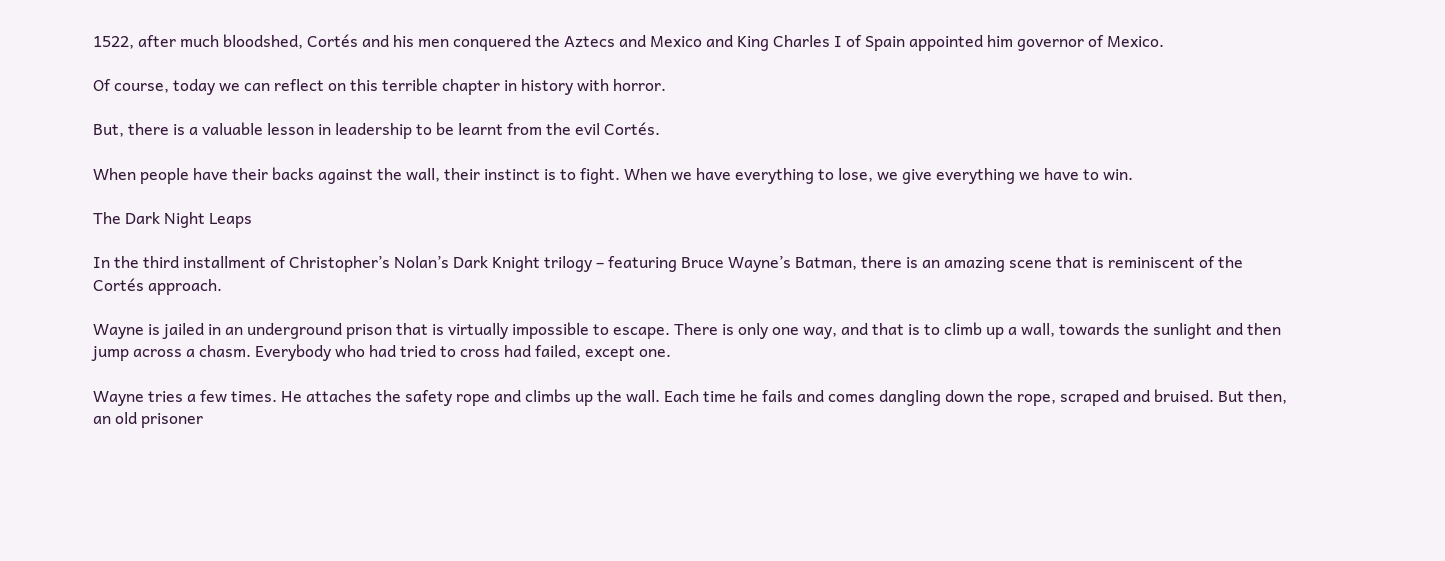1522, after much bloodshed, Cortés and his men conquered the Aztecs and Mexico and King Charles I of Spain appointed him governor of Mexico.

Of course, today we can reflect on this terrible chapter in history with horror.

But, there is a valuable lesson in leadership to be learnt from the evil Cortés.

When people have their backs against the wall, their instinct is to fight. When we have everything to lose, we give everything we have to win.

The Dark Night Leaps

In the third installment of Christopher’s Nolan’s Dark Knight trilogy – featuring Bruce Wayne’s Batman, there is an amazing scene that is reminiscent of the Cortés approach.

Wayne is jailed in an underground prison that is virtually impossible to escape. There is only one way, and that is to climb up a wall, towards the sunlight and then jump across a chasm. Everybody who had tried to cross had failed, except one.

Wayne tries a few times. He attaches the safety rope and climbs up the wall. Each time he fails and comes dangling down the rope, scraped and bruised. But then, an old prisoner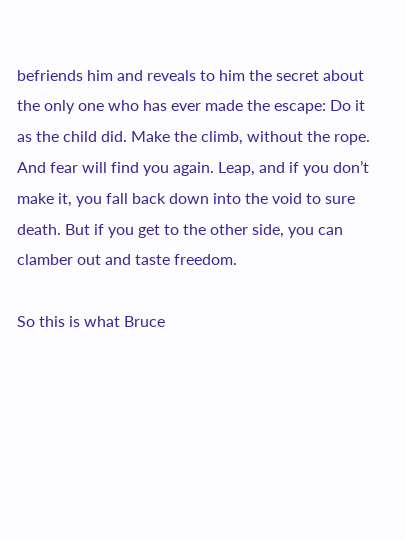befriends him and reveals to him the secret about the only one who has ever made the escape: Do it as the child did. Make the climb, without the rope. And fear will find you again. Leap, and if you don’t make it, you fall back down into the void to sure death. But if you get to the other side, you can clamber out and taste freedom.

So this is what Bruce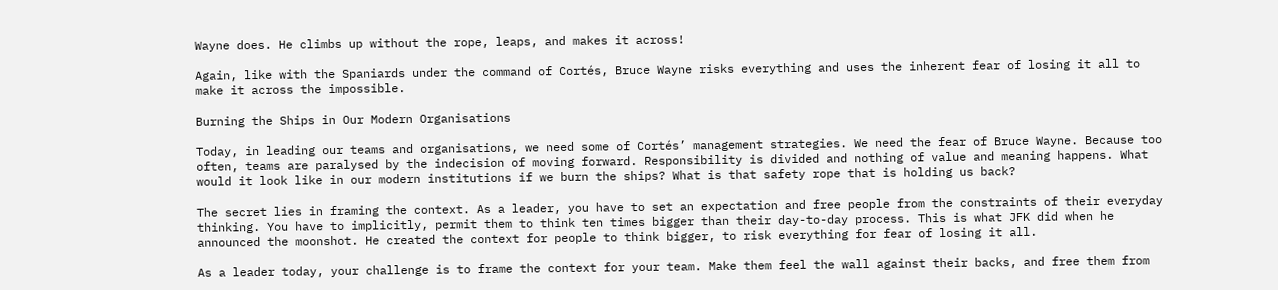Wayne does. He climbs up without the rope, leaps, and makes it across!

Again, like with the Spaniards under the command of Cortés, Bruce Wayne risks everything and uses the inherent fear of losing it all to make it across the impossible.

Burning the Ships in Our Modern Organisations

Today, in leading our teams and organisations, we need some of Cortés’ management strategies. We need the fear of Bruce Wayne. Because too often, teams are paralysed by the indecision of moving forward. Responsibility is divided and nothing of value and meaning happens. What would it look like in our modern institutions if we burn the ships? What is that safety rope that is holding us back?

The secret lies in framing the context. As a leader, you have to set an expectation and free people from the constraints of their everyday thinking. You have to implicitly, permit them to think ten times bigger than their day-to-day process. This is what JFK did when he announced the moonshot. He created the context for people to think bigger, to risk everything for fear of losing it all.

As a leader today, your challenge is to frame the context for your team. Make them feel the wall against their backs, and free them from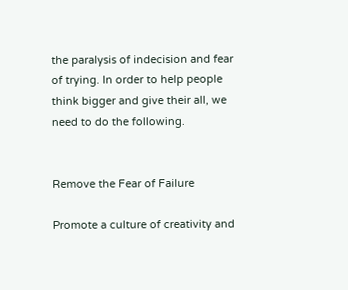the paralysis of indecision and fear of trying. In order to help people think bigger and give their all, we need to do the following.


Remove the Fear of Failure

Promote a culture of creativity and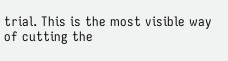trial. This is the most visible way of cutting the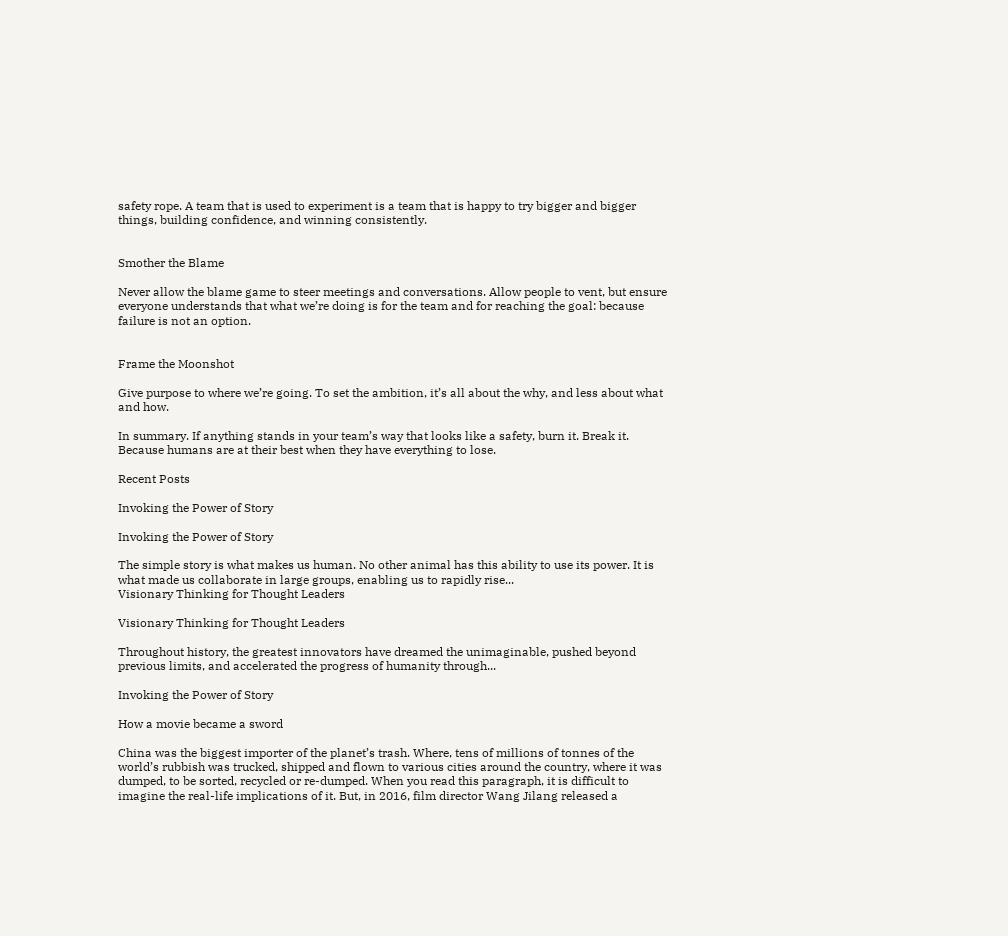safety rope. A team that is used to experiment is a team that is happy to try bigger and bigger things, building confidence, and winning consistently.


Smother the Blame

Never allow the blame game to steer meetings and conversations. Allow people to vent, but ensure everyone understands that what we’re doing is for the team and for reaching the goal: because failure is not an option.


Frame the Moonshot

Give purpose to where we’re going. To set the ambition, it’s all about the why, and less about what and how.

In summary. If anything stands in your team’s way that looks like a safety, burn it. Break it. Because humans are at their best when they have everything to lose.

Recent Posts

Invoking the Power of Story

Invoking the Power of Story

The simple story is what makes us human. No other animal has this ability to use its power. It is what made us collaborate in large groups, enabling us to rapidly rise...
Visionary Thinking for Thought Leaders

Visionary Thinking for Thought Leaders

Throughout history, the greatest innovators have dreamed the unimaginable, pushed beyond previous limits, and accelerated the progress of humanity through...

Invoking the Power of Story

How a movie became a sword

China was the biggest importer of the planet’s trash. Where, tens of millions of tonnes of the world’s rubbish was trucked, shipped and flown to various cities around the country, where it was dumped, to be sorted, recycled or re-dumped. When you read this paragraph, it is difficult to imagine the real-life implications of it. But, in 2016, film director Wang Jilang released a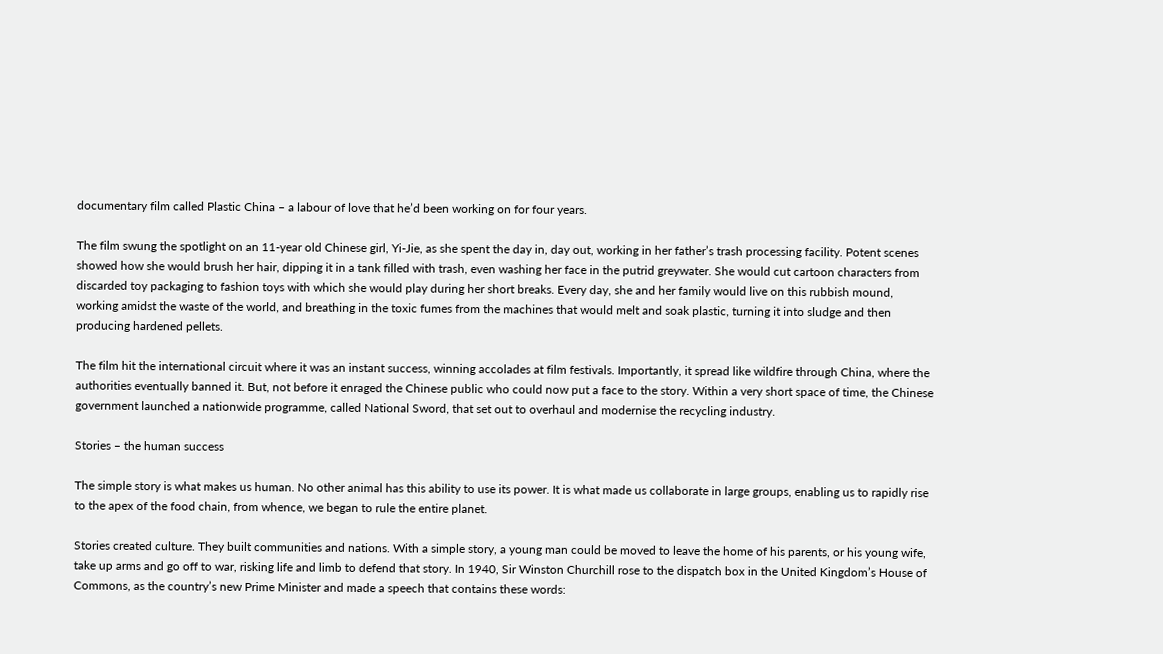documentary film called Plastic China – a labour of love that he’d been working on for four years.

The film swung the spotlight on an 11-year old Chinese girl, Yi-Jie, as she spent the day in, day out, working in her father’s trash processing facility. Potent scenes showed how she would brush her hair, dipping it in a tank filled with trash, even washing her face in the putrid greywater. She would cut cartoon characters from discarded toy packaging to fashion toys with which she would play during her short breaks. Every day, she and her family would live on this rubbish mound, working amidst the waste of the world, and breathing in the toxic fumes from the machines that would melt and soak plastic, turning it into sludge and then producing hardened pellets.

The film hit the international circuit where it was an instant success, winning accolades at film festivals. Importantly, it spread like wildfire through China, where the authorities eventually banned it. But, not before it enraged the Chinese public who could now put a face to the story. Within a very short space of time, the Chinese government launched a nationwide programme, called National Sword, that set out to overhaul and modernise the recycling industry.

Stories – the human success

The simple story is what makes us human. No other animal has this ability to use its power. It is what made us collaborate in large groups, enabling us to rapidly rise to the apex of the food chain, from whence, we began to rule the entire planet.

Stories created culture. They built communities and nations. With a simple story, a young man could be moved to leave the home of his parents, or his young wife, take up arms and go off to war, risking life and limb to defend that story. In 1940, Sir Winston Churchill rose to the dispatch box in the United Kingdom’s House of Commons, as the country’s new Prime Minister and made a speech that contains these words: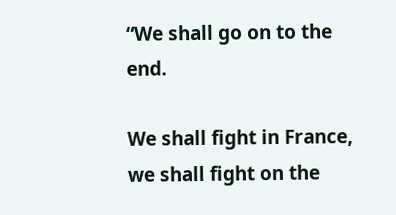“We shall go on to the end.

We shall fight in France, we shall fight on the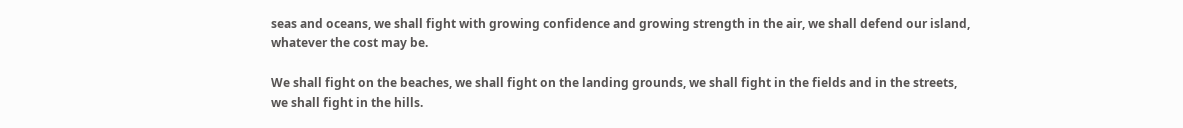seas and oceans, we shall fight with growing confidence and growing strength in the air, we shall defend our island, whatever the cost may be.

We shall fight on the beaches, we shall fight on the landing grounds, we shall fight in the fields and in the streets, we shall fight in the hills.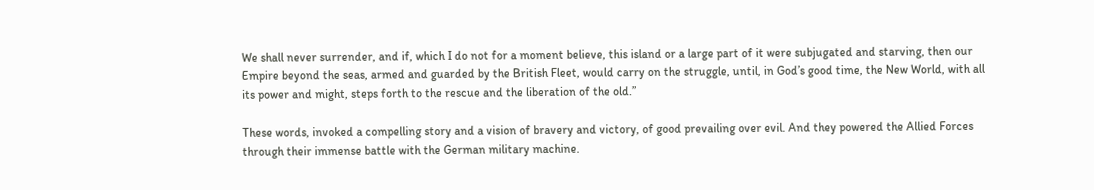We shall never surrender, and if, which I do not for a moment believe, this island or a large part of it were subjugated and starving, then our Empire beyond the seas, armed and guarded by the British Fleet, would carry on the struggle, until, in God’s good time, the New World, with all its power and might, steps forth to the rescue and the liberation of the old.”

These words, invoked a compelling story and a vision of bravery and victory, of good prevailing over evil. And they powered the Allied Forces through their immense battle with the German military machine.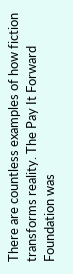There are countless examples of how fiction transforms reality. The Pay It Forward Foundation was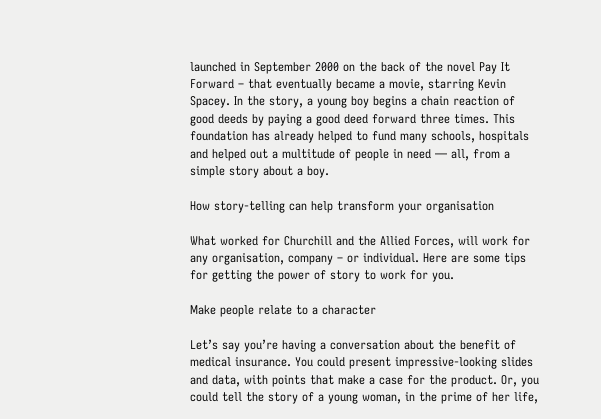launched in September 2000 on the back of the novel Pay It Forward – that eventually became a movie, starring Kevin Spacey. In the story, a young boy begins a chain reaction of good deeds by paying a good deed forward three times. This foundation has already helped to fund many schools, hospitals and helped out a multitude of people in need — all, from a simple story about a boy.

How story-telling can help transform your organisation

What worked for Churchill and the Allied Forces, will work for any organisation, company – or individual. Here are some tips for getting the power of story to work for you.

Make people relate to a character

Let’s say you’re having a conversation about the benefit of medical insurance. You could present impressive-looking slides and data, with points that make a case for the product. Or, you could tell the story of a young woman, in the prime of her life,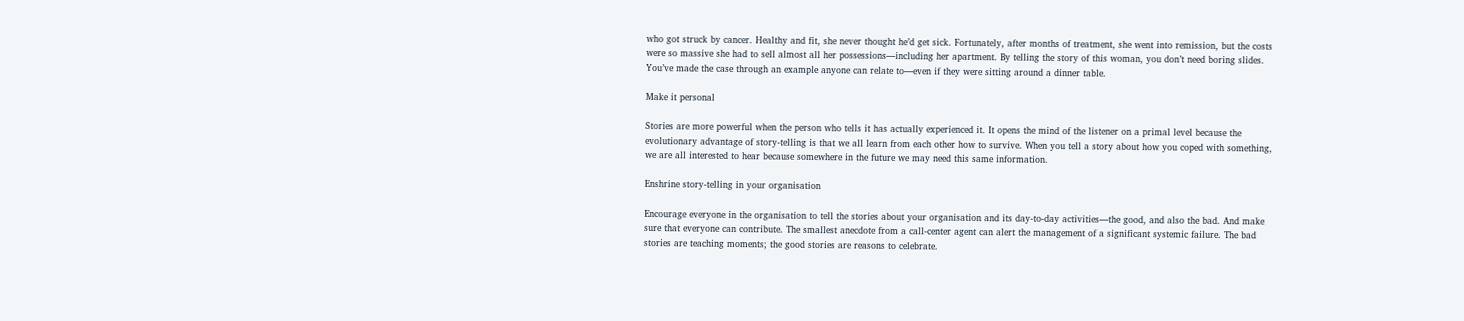who got struck by cancer. Healthy and fit, she never thought he’d get sick. Fortunately, after months of treatment, she went into remission, but the costs were so massive she had to sell almost all her possessions—including her apartment. By telling the story of this woman, you don’t need boring slides. You’ve made the case through an example anyone can relate to—even if they were sitting around a dinner table.

Make it personal

Stories are more powerful when the person who tells it has actually experienced it. It opens the mind of the listener on a primal level because the evolutionary advantage of story-telling is that we all learn from each other how to survive. When you tell a story about how you coped with something, we are all interested to hear because somewhere in the future we may need this same information.

Enshrine story-telling in your organisation

Encourage everyone in the organisation to tell the stories about your organisation and its day-to-day activities—the good, and also the bad. And make sure that everyone can contribute. The smallest anecdote from a call-center agent can alert the management of a significant systemic failure. The bad stories are teaching moments; the good stories are reasons to celebrate.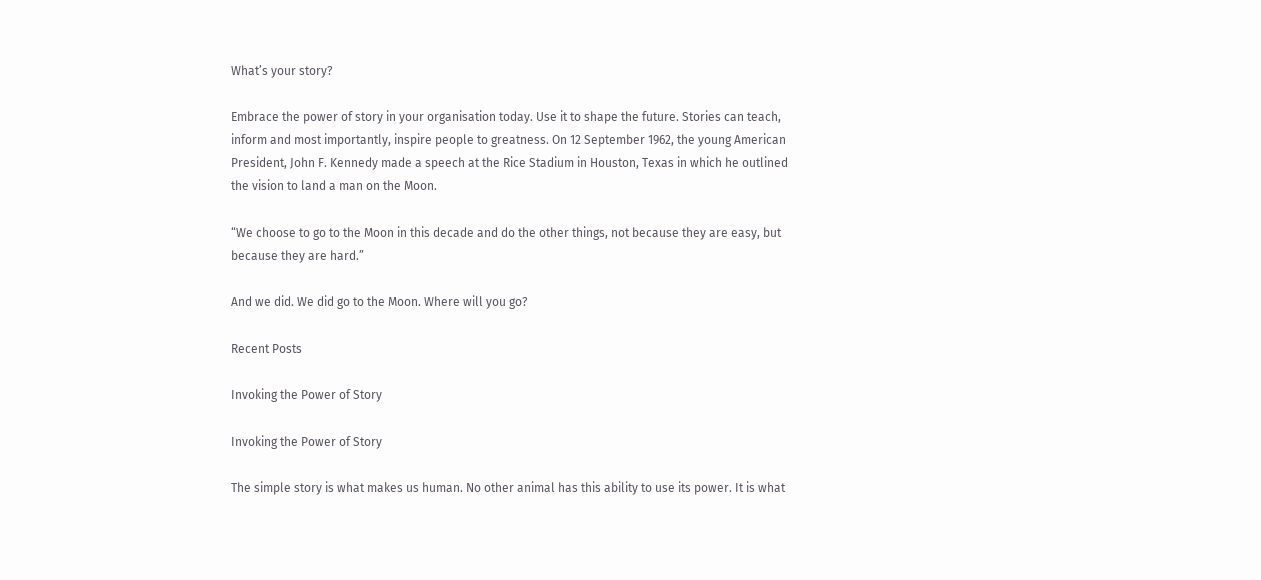What’s your story?

Embrace the power of story in your organisation today. Use it to shape the future. Stories can teach, inform and most importantly, inspire people to greatness. On 12 September 1962, the young American President, John F. Kennedy made a speech at the Rice Stadium in Houston, Texas in which he outlined the vision to land a man on the Moon.

“We choose to go to the Moon in this decade and do the other things, not because they are easy, but because they are hard.”

And we did. We did go to the Moon. Where will you go?

Recent Posts

Invoking the Power of Story

Invoking the Power of Story

The simple story is what makes us human. No other animal has this ability to use its power. It is what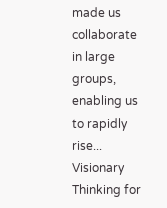made us collaborate in large groups, enabling us to rapidly rise...
Visionary Thinking for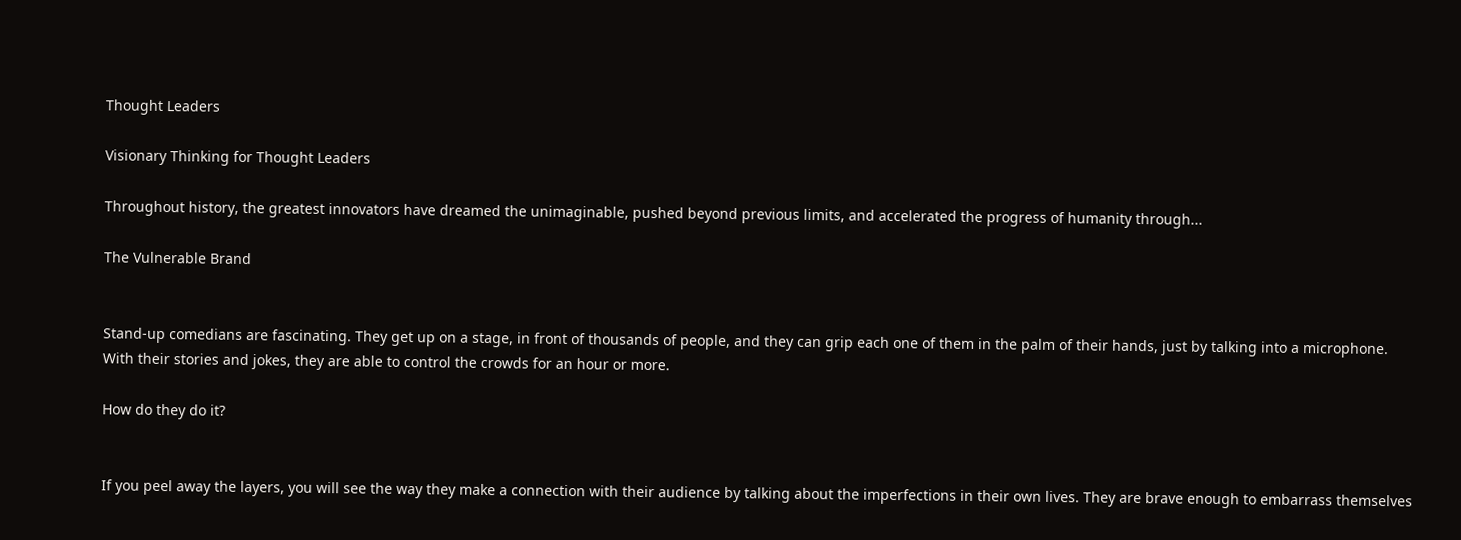Thought Leaders

Visionary Thinking for Thought Leaders

Throughout history, the greatest innovators have dreamed the unimaginable, pushed beyond previous limits, and accelerated the progress of humanity through...

The Vulnerable Brand


Stand-up comedians are fascinating. They get up on a stage, in front of thousands of people, and they can grip each one of them in the palm of their hands, just by talking into a microphone. With their stories and jokes, they are able to control the crowds for an hour or more.

How do they do it?


If you peel away the layers, you will see the way they make a connection with their audience by talking about the imperfections in their own lives. They are brave enough to embarrass themselves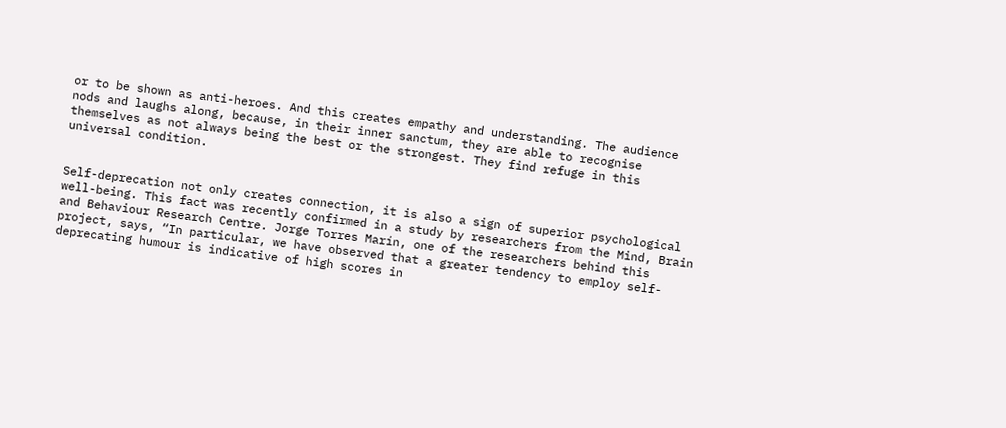or to be shown as anti-heroes. And this creates empathy and understanding. The audience nods and laughs along, because, in their inner sanctum, they are able to recognise themselves as not always being the best or the strongest. They find refuge in this universal condition.


Self-deprecation not only creates connection, it is also a sign of superior psychological well-being. This fact was recently confirmed in a study by researchers from the Mind, Brain and Behaviour Research Centre. Jorge Torres Marín, one of the researchers behind this project, says, “In particular, we have observed that a greater tendency to employ self-deprecating humour is indicative of high scores in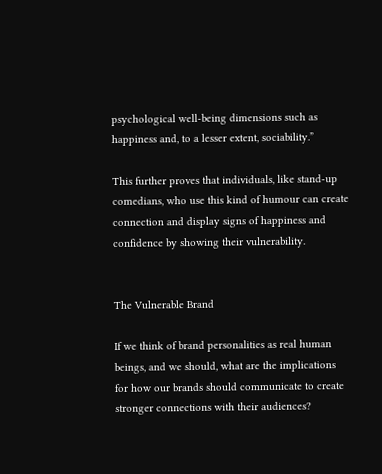psychological well-being dimensions such as happiness and, to a lesser extent, sociability.”

This further proves that individuals, like stand-up comedians, who use this kind of humour can create connection and display signs of happiness and confidence by showing their vulnerability.


The Vulnerable Brand

If we think of brand personalities as real human beings, and we should, what are the implications for how our brands should communicate to create stronger connections with their audiences?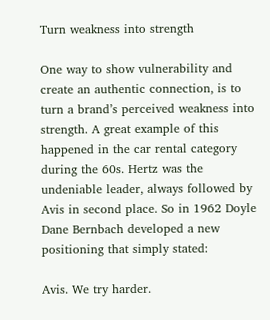Turn weakness into strength

One way to show vulnerability and create an authentic connection, is to turn a brand’s perceived weakness into strength. A great example of this happened in the car rental category during the 60s. Hertz was the undeniable leader, always followed by Avis in second place. So in 1962 Doyle Dane Bernbach developed a new positioning that simply stated:

Avis. We try harder.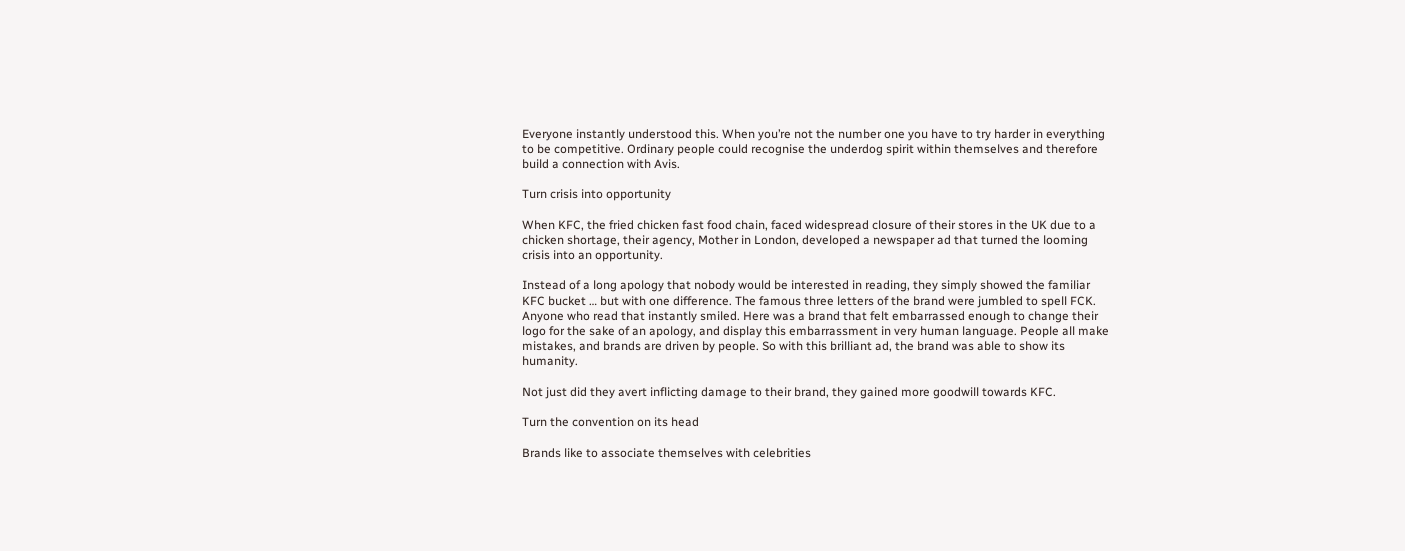Everyone instantly understood this. When you’re not the number one you have to try harder in everything to be competitive. Ordinary people could recognise the underdog spirit within themselves and therefore build a connection with Avis.

Turn crisis into opportunity

When KFC, the fried chicken fast food chain, faced widespread closure of their stores in the UK due to a chicken shortage, their agency, Mother in London, developed a newspaper ad that turned the looming crisis into an opportunity.

Instead of a long apology that nobody would be interested in reading, they simply showed the familiar KFC bucket … but with one difference. The famous three letters of the brand were jumbled to spell FCK. Anyone who read that instantly smiled. Here was a brand that felt embarrassed enough to change their logo for the sake of an apology, and display this embarrassment in very human language. People all make mistakes, and brands are driven by people. So with this brilliant ad, the brand was able to show its humanity.

Not just did they avert inflicting damage to their brand, they gained more goodwill towards KFC.

Turn the convention on its head

Brands like to associate themselves with celebrities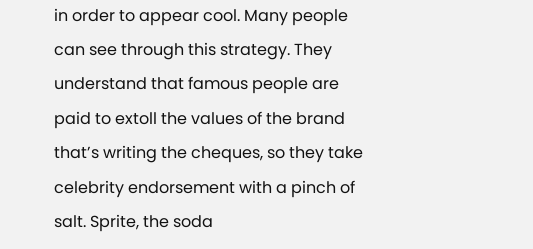in order to appear cool. Many people can see through this strategy. They understand that famous people are paid to extoll the values of the brand that’s writing the cheques, so they take celebrity endorsement with a pinch of salt. Sprite, the soda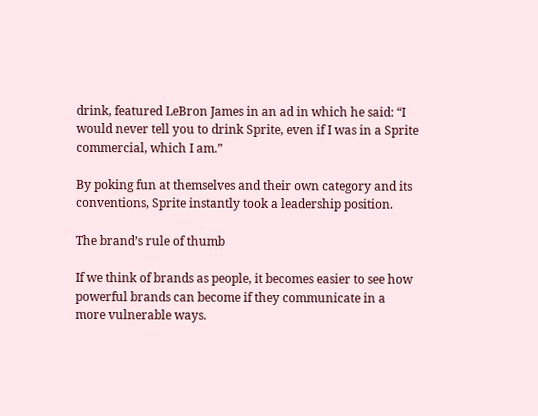drink, featured LeBron James in an ad in which he said: “I would never tell you to drink Sprite, even if I was in a Sprite commercial, which I am.”

By poking fun at themselves and their own category and its conventions, Sprite instantly took a leadership position.

The brand’s rule of thumb

If we think of brands as people, it becomes easier to see how powerful brands can become if they communicate in a more vulnerable ways.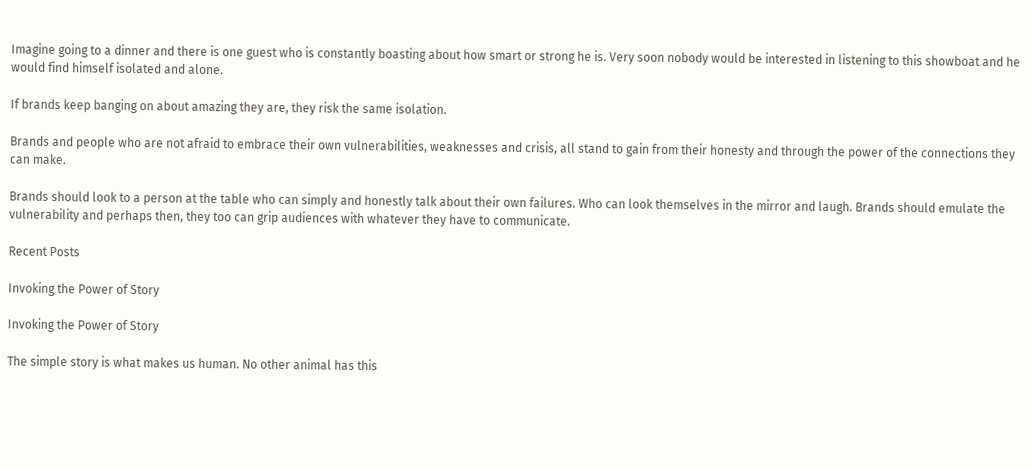Imagine going to a dinner and there is one guest who is constantly boasting about how smart or strong he is. Very soon nobody would be interested in listening to this showboat and he would find himself isolated and alone.

If brands keep banging on about amazing they are, they risk the same isolation.

Brands and people who are not afraid to embrace their own vulnerabilities, weaknesses and crisis, all stand to gain from their honesty and through the power of the connections they can make.

Brands should look to a person at the table who can simply and honestly talk about their own failures. Who can look themselves in the mirror and laugh. Brands should emulate the vulnerability and perhaps then, they too can grip audiences with whatever they have to communicate.

Recent Posts

Invoking the Power of Story

Invoking the Power of Story

The simple story is what makes us human. No other animal has this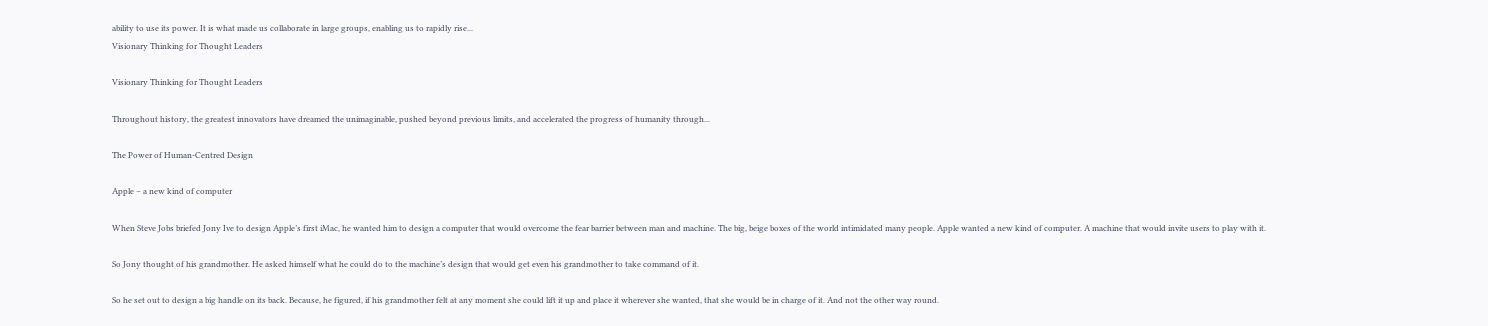ability to use its power. It is what made us collaborate in large groups, enabling us to rapidly rise...
Visionary Thinking for Thought Leaders

Visionary Thinking for Thought Leaders

Throughout history, the greatest innovators have dreamed the unimaginable, pushed beyond previous limits, and accelerated the progress of humanity through...

The Power of Human-Centred Design

Apple – a new kind of computer

When Steve Jobs briefed Jony Ive to design Apple’s first iMac, he wanted him to design a computer that would overcome the fear barrier between man and machine. The big, beige boxes of the world intimidated many people. Apple wanted a new kind of computer. A machine that would invite users to play with it.

So Jony thought of his grandmother. He asked himself what he could do to the machine’s design that would get even his grandmother to take command of it.

So he set out to design a big handle on its back. Because, he figured, if his grandmother felt at any moment she could lift it up and place it wherever she wanted, that she would be in charge of it. And not the other way round.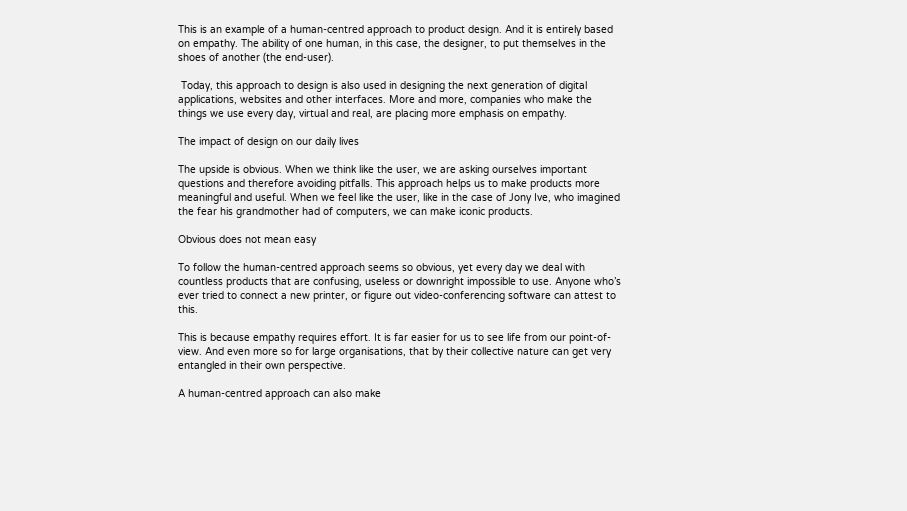This is an example of a human-centred approach to product design. And it is entirely based on empathy. The ability of one human, in this case, the designer, to put themselves in the shoes of another (the end-user).

 Today, this approach to design is also used in designing the next generation of digital applications, websites and other interfaces. More and more, companies who make the things we use every day, virtual and real, are placing more emphasis on empathy.

The impact of design on our daily lives

The upside is obvious. When we think like the user, we are asking ourselves important questions and therefore avoiding pitfalls. This approach helps us to make products more meaningful and useful. When we feel like the user, like in the case of Jony Ive, who imagined the fear his grandmother had of computers, we can make iconic products.

Obvious does not mean easy

To follow the human-centred approach seems so obvious, yet every day we deal with countless products that are confusing, useless or downright impossible to use. Anyone who’s ever tried to connect a new printer, or figure out video-conferencing software can attest to this.

This is because empathy requires effort. It is far easier for us to see life from our point-of-view. And even more so for large organisations, that by their collective nature can get very entangled in their own perspective.

A human-centred approach can also make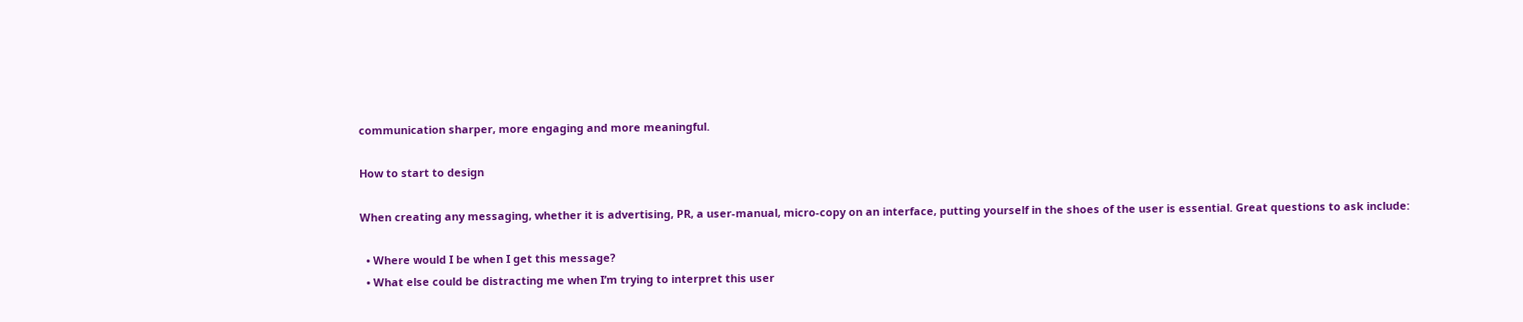communication sharper, more engaging and more meaningful.

How to start to design

When creating any messaging, whether it is advertising, PR, a user-manual, micro-copy on an interface, putting yourself in the shoes of the user is essential. Great questions to ask include:

  • Where would I be when I get this message?
  • What else could be distracting me when I’m trying to interpret this user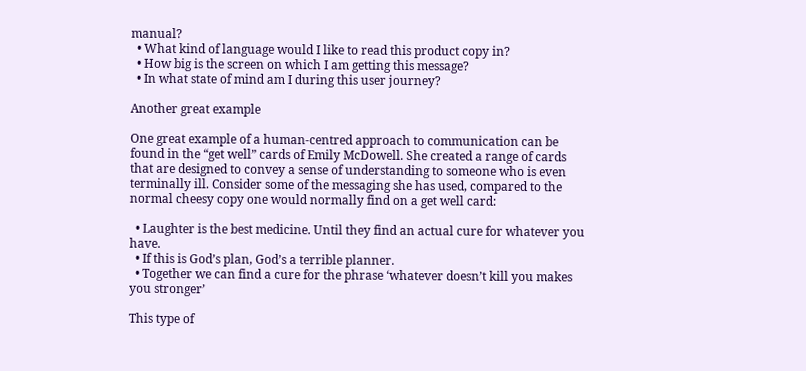manual?
  • What kind of language would I like to read this product copy in?
  • How big is the screen on which I am getting this message?
  • In what state of mind am I during this user journey?

Another great example

One great example of a human-centred approach to communication can be found in the “get well” cards of Emily McDowell. She created a range of cards that are designed to convey a sense of understanding to someone who is even terminally ill. Consider some of the messaging she has used, compared to the normal cheesy copy one would normally find on a get well card:

  • Laughter is the best medicine. Until they find an actual cure for whatever you have.
  • If this is God’s plan, God’s a terrible planner.
  • Together we can find a cure for the phrase ‘whatever doesn’t kill you makes you stronger’

This type of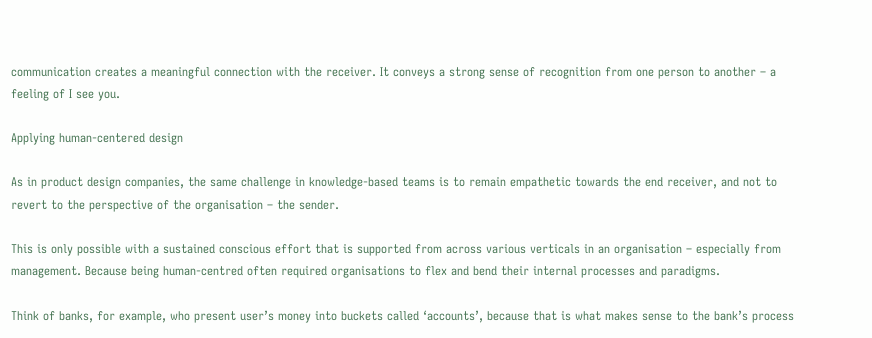communication creates a meaningful connection with the receiver. It conveys a strong sense of recognition from one person to another – a feeling of I see you.

Applying human-centered design

As in product design companies, the same challenge in knowledge-based teams is to remain empathetic towards the end receiver, and not to revert to the perspective of the organisation – the sender.

This is only possible with a sustained conscious effort that is supported from across various verticals in an organisation – especially from management. Because being human-centred often required organisations to flex and bend their internal processes and paradigms.

Think of banks, for example, who present user’s money into buckets called ‘accounts’, because that is what makes sense to the bank’s process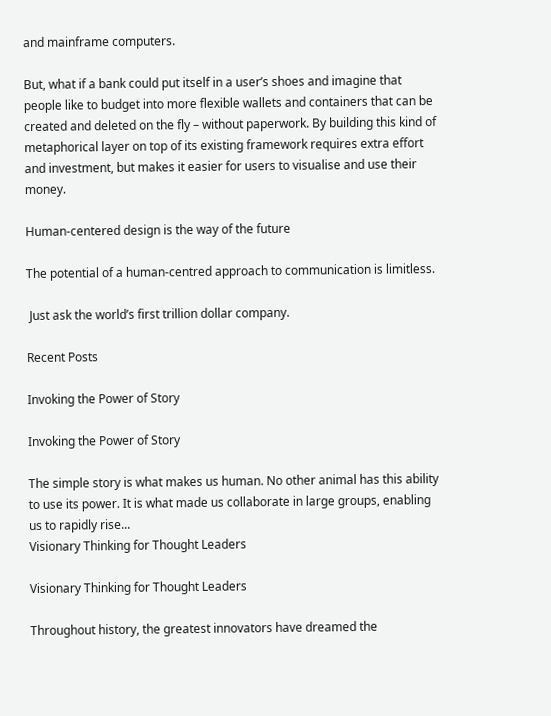and mainframe computers.

But, what if a bank could put itself in a user’s shoes and imagine that people like to budget into more flexible wallets and containers that can be created and deleted on the fly – without paperwork. By building this kind of metaphorical layer on top of its existing framework requires extra effort and investment, but makes it easier for users to visualise and use their money.

Human-centered design is the way of the future

The potential of a human-centred approach to communication is limitless.

 Just ask the world’s first trillion dollar company.

Recent Posts

Invoking the Power of Story

Invoking the Power of Story

The simple story is what makes us human. No other animal has this ability to use its power. It is what made us collaborate in large groups, enabling us to rapidly rise...
Visionary Thinking for Thought Leaders

Visionary Thinking for Thought Leaders

Throughout history, the greatest innovators have dreamed the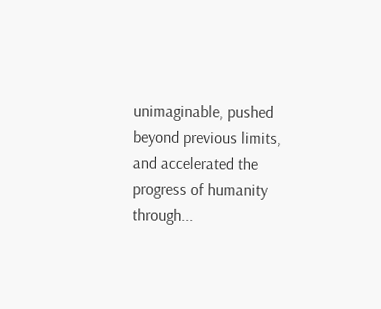unimaginable, pushed beyond previous limits, and accelerated the progress of humanity through...